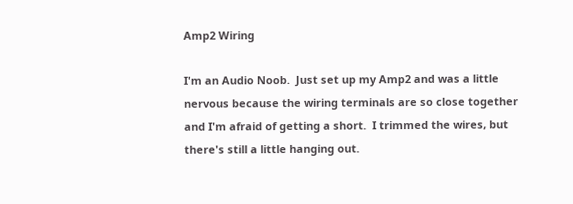Amp2 Wiring

I'm an Audio Noob.  Just set up my Amp2 and was a little nervous because the wiring terminals are so close together and I'm afraid of getting a short.  I trimmed the wires, but there's still a little hanging out.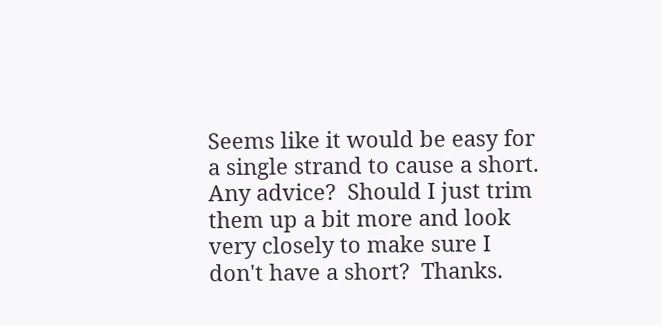Seems like it would be easy for a single strand to cause a short.  Any advice?  Should I just trim them up a bit more and look very closely to make sure I don't have a short?  Thanks.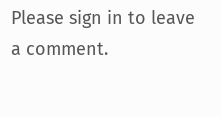Please sign in to leave a comment.